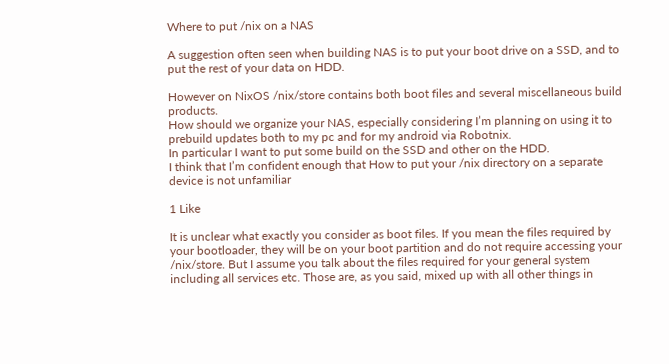Where to put /nix on a NAS

A suggestion often seen when building NAS is to put your boot drive on a SSD, and to put the rest of your data on HDD.

However on NixOS /nix/store contains both boot files and several miscellaneous build products.
How should we organize your NAS, especially considering I’m planning on using it to prebuild updates both to my pc and for my android via Robotnix.
In particular I want to put some build on the SSD and other on the HDD.
I think that I’m confident enough that How to put your /nix directory on a separate device is not unfamiliar

1 Like

It is unclear what exactly you consider as boot files. If you mean the files required by your bootloader, they will be on your boot partition and do not require accessing your /nix/store. But I assume you talk about the files required for your general system including all services etc. Those are, as you said, mixed up with all other things in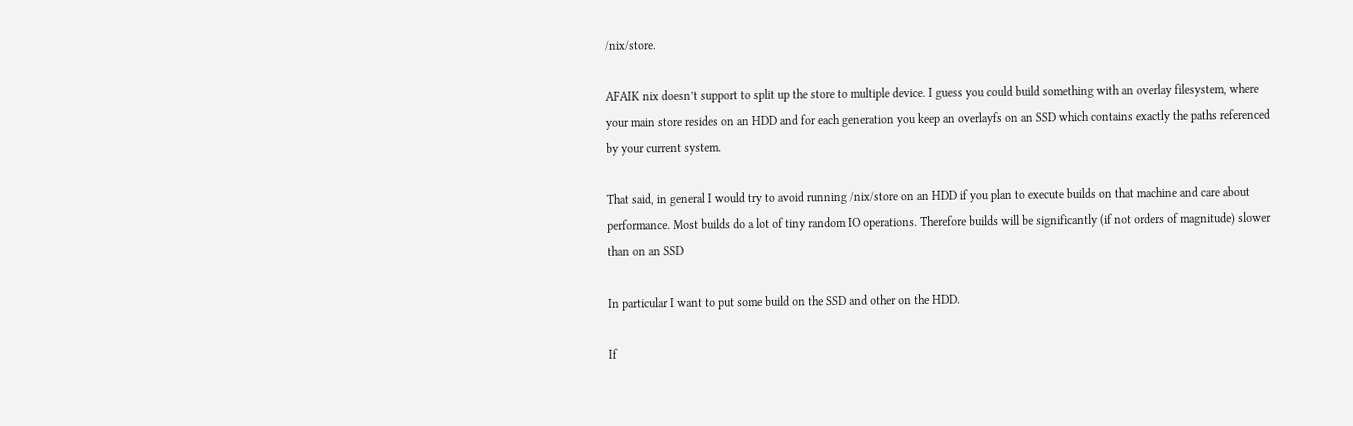/nix/store.

AFAIK nix doesn’t support to split up the store to multiple device. I guess you could build something with an overlay filesystem, where your main store resides on an HDD and for each generation you keep an overlayfs on an SSD which contains exactly the paths referenced by your current system.

That said, in general I would try to avoid running /nix/store on an HDD if you plan to execute builds on that machine and care about performance. Most builds do a lot of tiny random IO operations. Therefore builds will be significantly (if not orders of magnitude) slower than on an SSD

In particular I want to put some build on the SSD and other on the HDD.

If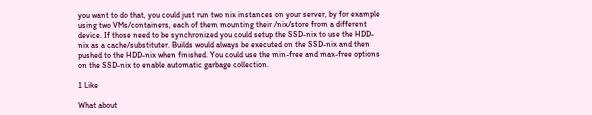you want to do that, you could just run two nix instances on your server, by for example using two VMs/containers, each of them mounting their /nix/store from a different device. If those need to be synchronized you could setup the SSD-nix to use the HDD-nix as a cache/substituter. Builds would always be executed on the SSD-nix and then pushed to the HDD-nix when finished. You could use the min-free and max-free options on the SSD-nix to enable automatic garbage collection.

1 Like

What about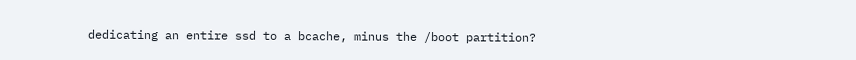dedicating an entire ssd to a bcache, minus the /boot partition?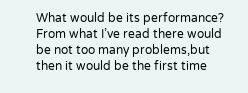What would be its performance?
From what I’ve read there would be not too many problems,but then it would be the first time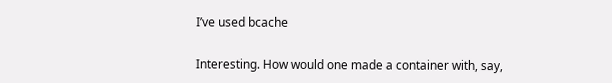I’ve used bcache

Interesting. How would one made a container with, say,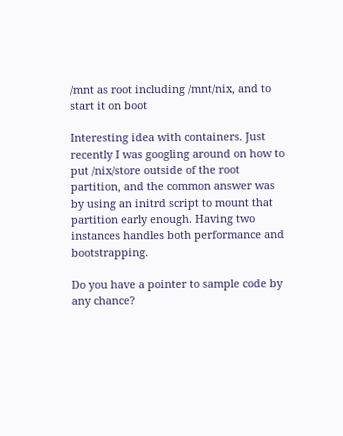/mnt as root including /mnt/nix, and to start it on boot

Interesting idea with containers. Just recently I was googling around on how to put /nix/store outside of the root partition, and the common answer was by using an initrd script to mount that partition early enough. Having two instances handles both performance and bootstrapping.

Do you have a pointer to sample code by any chance?